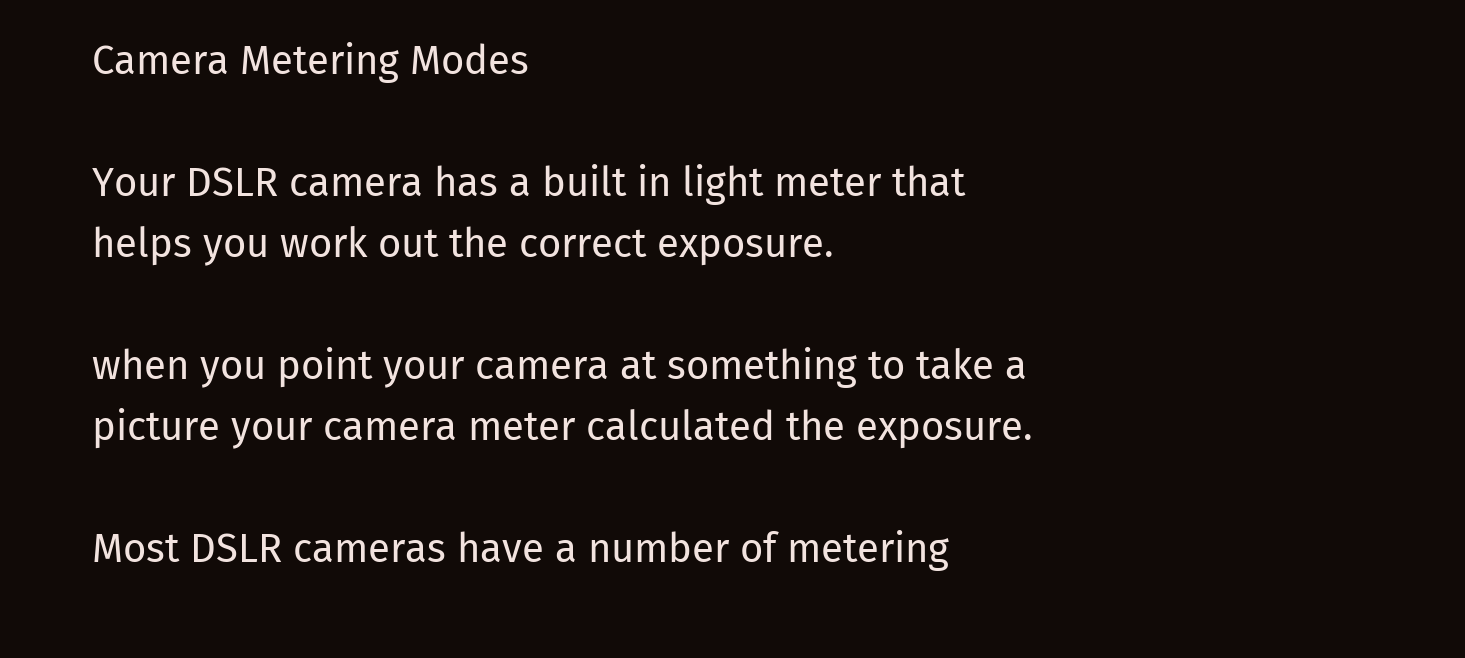Camera Metering Modes

Your DSLR camera has a built in light meter that helps you work out the correct exposure.

when you point your camera at something to take a picture your camera meter calculated the exposure.

Most DSLR cameras have a number of metering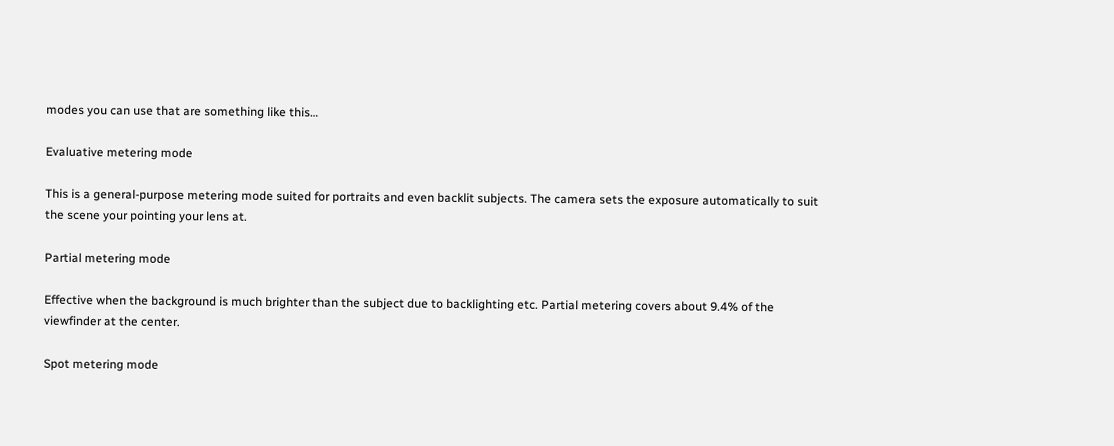modes you can use that are something like this…

Evaluative metering mode

This is a general-purpose metering mode suited for portraits and even backlit subjects. The camera sets the exposure automatically to suit the scene your pointing your lens at.

Partial metering mode

Effective when the background is much brighter than the subject due to backlighting etc. Partial metering covers about 9.4% of the viewfinder at the center.

Spot metering mode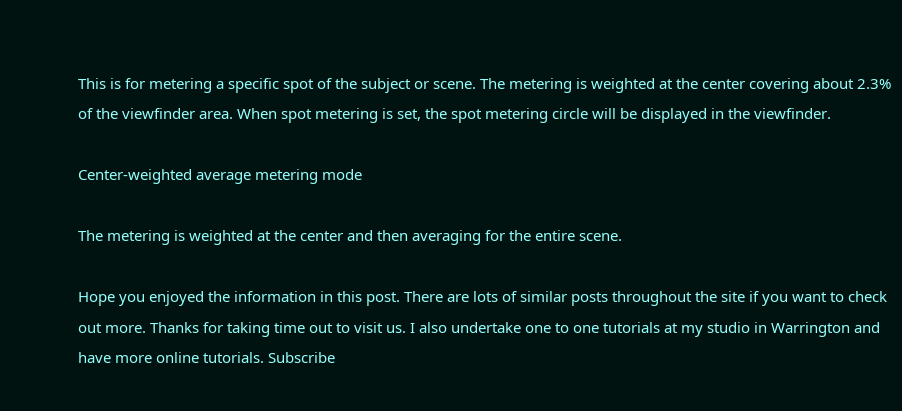This is for metering a specific spot of the subject or scene. The metering is weighted at the center covering about 2.3% of the viewfinder area. When spot metering is set, the spot metering circle will be displayed in the viewfinder.

Center-weighted average metering mode

The metering is weighted at the center and then averaging for the entire scene.

Hope you enjoyed the information in this post. There are lots of similar posts throughout the site if you want to check out more. Thanks for taking time out to visit us. I also undertake one to one tutorials at my studio in Warrington and have more online tutorials. Subscribe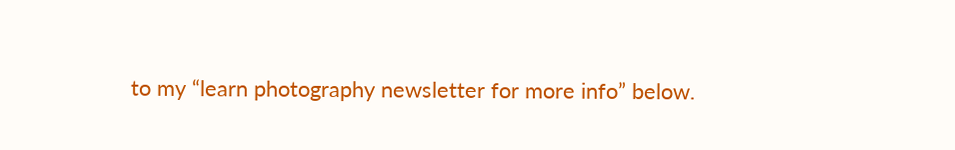to my “learn photography newsletter for more info” below.